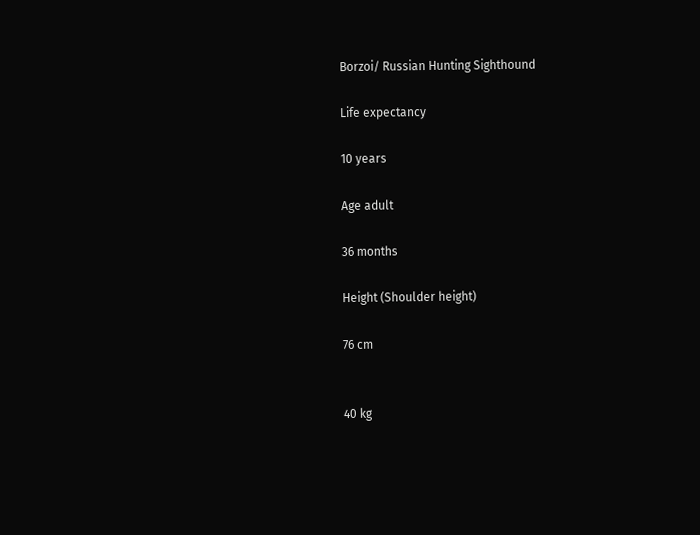Borzoi/ Russian Hunting Sighthound

Life expectancy

10 years

Age adult

36 months

Height (Shoulder height)

76 cm


40 kg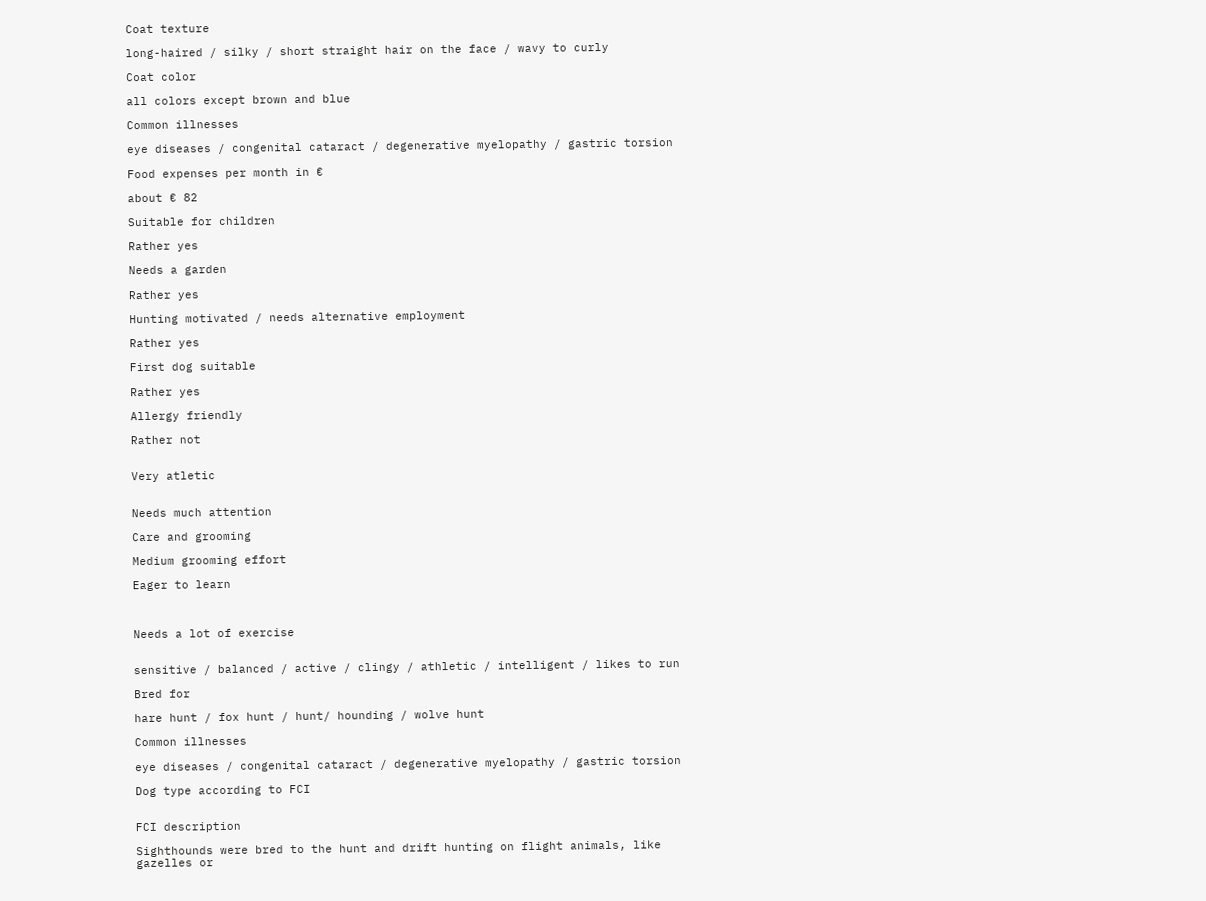Coat texture

long-haired / silky / short straight hair on the face / wavy to curly

Coat color

all colors except brown and blue

Common illnesses

eye diseases / congenital cataract / degenerative myelopathy / gastric torsion

Food expenses per month in €

about € 82

Suitable for children

Rather yes

Needs a garden

Rather yes

Hunting motivated / needs alternative employment

Rather yes

First dog suitable

Rather yes

Allergy friendly

Rather not


Very atletic


Needs much attention

Care and grooming

Medium grooming effort

Eager to learn



Needs a lot of exercise


sensitive / balanced / active / clingy / athletic / intelligent / likes to run

Bred for

hare hunt / fox hunt / hunt/ hounding / wolve hunt

Common illnesses

eye diseases / congenital cataract / degenerative myelopathy / gastric torsion

Dog type according to FCI


FCI description

Sighthounds were bred to the hunt and drift hunting on flight animals, like gazelles or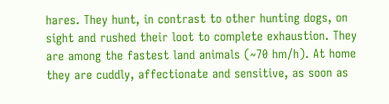hares. They hunt, in contrast to other hunting dogs, on sight and rushed their loot to complete exhaustion. They are among the fastest land animals (~70 hm/h). At home they are cuddly, affectionate and sensitive, as soon as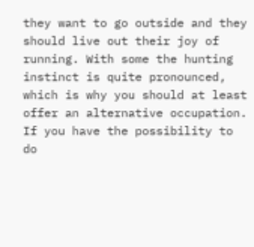they want to go outside and they should live out their joy of running. With some the hunting instinct is quite pronounced, which is why you should at least offer an alternative occupation. If you have the possibility to do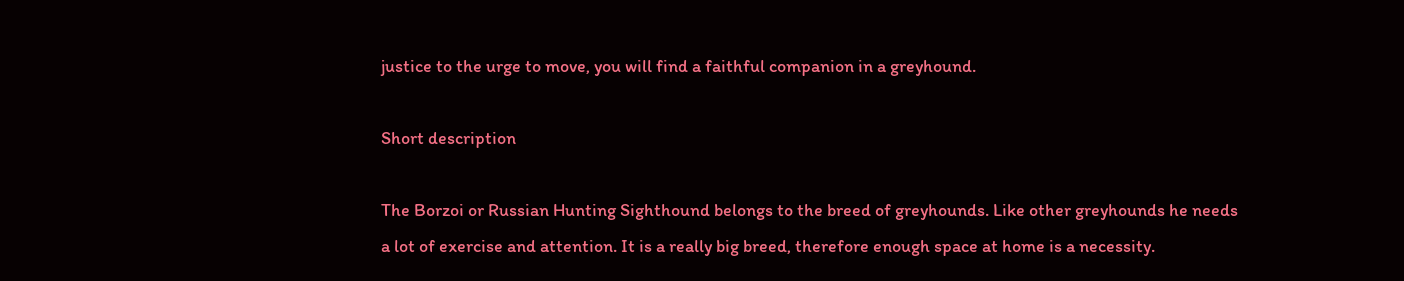justice to the urge to move, you will find a faithful companion in a greyhound.

Short description

The Borzoi or Russian Hunting Sighthound belongs to the breed of greyhounds. Like other greyhounds he needs a lot of exercise and attention. It is a really big breed, therefore enough space at home is a necessity.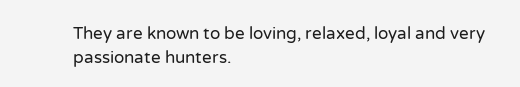They are known to be loving, relaxed, loyal and very passionate hunters.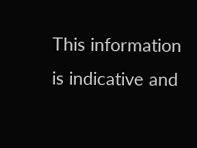This information is indicative and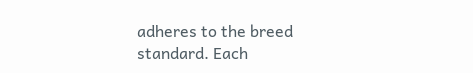adheres to the breed standard. Each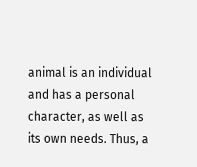animal is an individual and has a personal character, as well as its own needs. Thus, a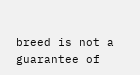breed is not a guarantee of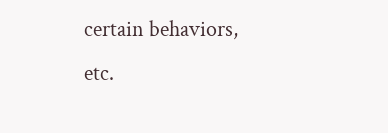certain behaviors, etc.